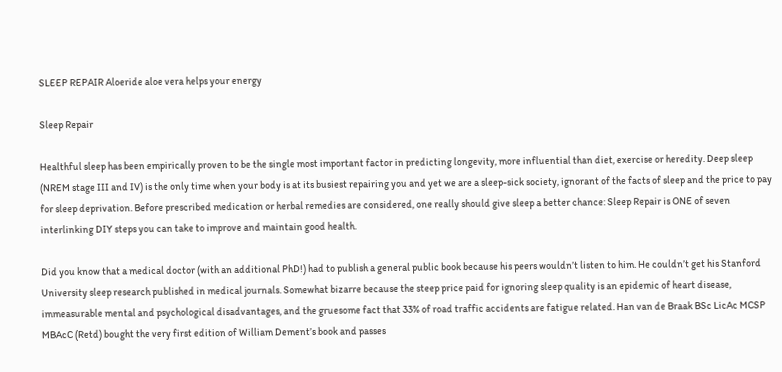SLEEP REPAIR Aloeride aloe vera helps your energy

Sleep Repair

Healthful sleep has been empirically proven to be the single most important factor in predicting longevity, more influential than diet, exercise or heredity. Deep sleep (NREM stage III and IV) is the only time when your body is at its busiest repairing you and yet we are a sleep-sick society, ignorant of the facts of sleep and the price to pay for sleep deprivation. Before prescribed medication or herbal remedies are considered, one really should give sleep a better chance: Sleep Repair is ONE of seven interlinking DIY steps you can take to improve and maintain good health.

Did you know that a medical doctor (with an additional PhD!) had to publish a general public book because his peers wouldn’t listen to him. He couldn’t get his Stanford University sleep research published in medical journals. Somewhat bizarre because the steep price paid for ignoring sleep quality is an epidemic of heart disease, immeasurable mental and psychological disadvantages, and the gruesome fact that 33% of road traffic accidents are fatigue related. Han van de Braak BSc LicAc MCSP MBAcC (Retd) bought the very first edition of William Dement’s book and passes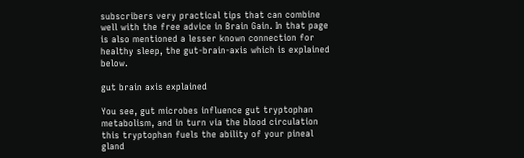subscribers very practical tips that can combine well with the free advice in Brain Gain. In that page is also mentioned a lesser known connection for healthy sleep, the gut-brain-axis which is explained below.

gut brain axis explained

You see, gut microbes influence gut tryptophan metabolism, and in turn via the blood circulation this tryptophan fuels the ability of your pineal gland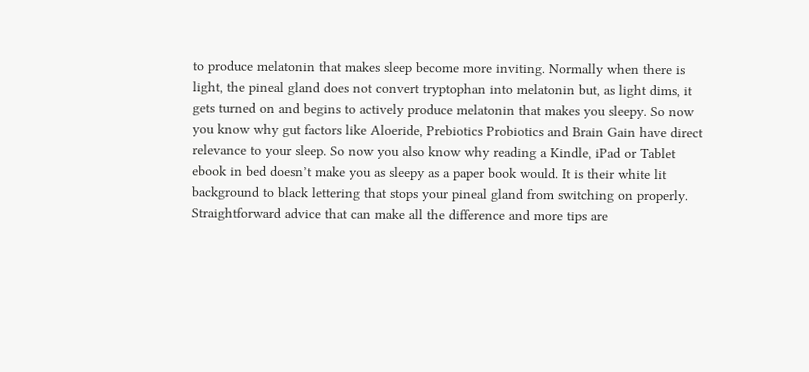to produce melatonin that makes sleep become more inviting. Normally when there is light, the pineal gland does not convert tryptophan into melatonin but, as light dims, it gets turned on and begins to actively produce melatonin that makes you sleepy. So now you know why gut factors like Aloeride, Prebiotics Probiotics and Brain Gain have direct relevance to your sleep. So now you also know why reading a Kindle, iPad or Tablet ebook in bed doesn’t make you as sleepy as a paper book would. It is their white lit background to black lettering that stops your pineal gland from switching on properly. Straightforward advice that can make all the difference and more tips are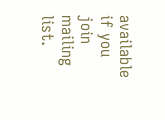available if you join mailing list.